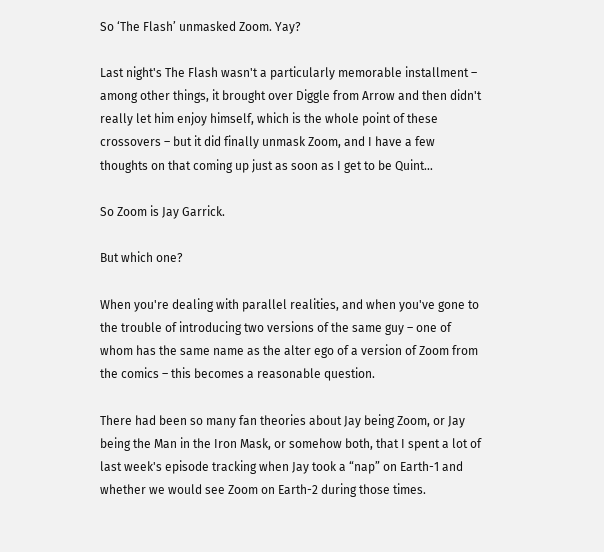So ‘The Flash’ unmasked Zoom. Yay?

Last night's The Flash wasn't a particularly memorable installment – among other things, it brought over Diggle from Arrow and then didn't really let him enjoy himself, which is the whole point of these crossovers – but it did finally unmask Zoom, and I have a few thoughts on that coming up just as soon as I get to be Quint…

So Zoom is Jay Garrick.

But which one?

When you're dealing with parallel realities, and when you've gone to the trouble of introducing two versions of the same guy – one of whom has the same name as the alter ego of a version of Zoom from the comics – this becomes a reasonable question.

There had been so many fan theories about Jay being Zoom, or Jay being the Man in the Iron Mask, or somehow both, that I spent a lot of last week's episode tracking when Jay took a “nap” on Earth-1 and whether we would see Zoom on Earth-2 during those times.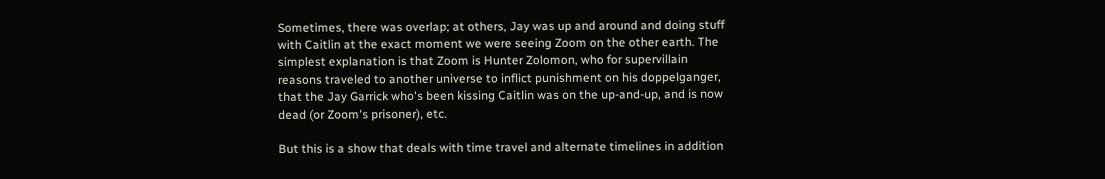Sometimes, there was overlap; at others, Jay was up and around and doing stuff with Caitlin at the exact moment we were seeing Zoom on the other earth. The simplest explanation is that Zoom is Hunter Zolomon, who for supervillain reasons traveled to another universe to inflict punishment on his doppelganger, that the Jay Garrick who's been kissing Caitlin was on the up-and-up, and is now dead (or Zoom's prisoner), etc.

But this is a show that deals with time travel and alternate timelines in addition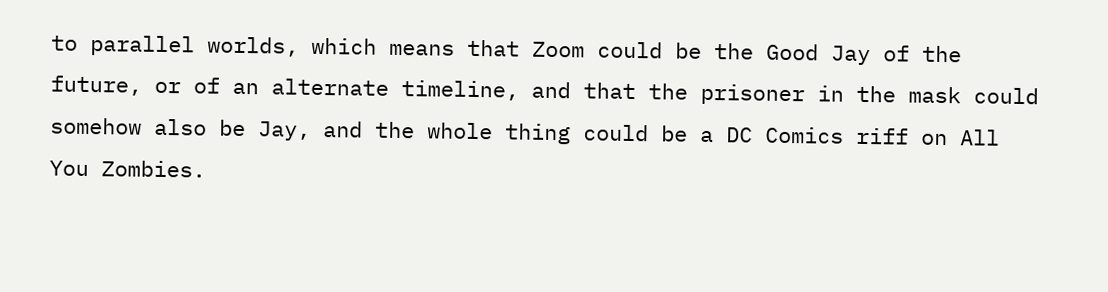to parallel worlds, which means that Zoom could be the Good Jay of the future, or of an alternate timeline, and that the prisoner in the mask could somehow also be Jay, and the whole thing could be a DC Comics riff on All You Zombies.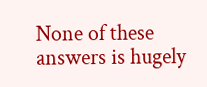None of these answers is hugely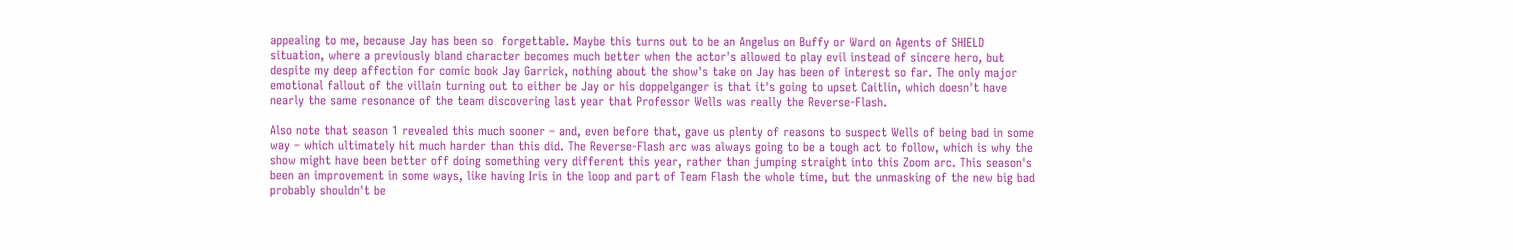appealing to me, because Jay has been so  forgettable. Maybe this turns out to be an Angelus on Buffy or Ward on Agents of SHIELD situation, where a previously bland character becomes much better when the actor's allowed to play evil instead of sincere hero, but despite my deep affection for comic book Jay Garrick, nothing about the show's take on Jay has been of interest so far. The only major emotional fallout of the villain turning out to either be Jay or his doppelganger is that it's going to upset Caitlin, which doesn't have nearly the same resonance of the team discovering last year that Professor Wells was really the Reverse-Flash.

Also note that season 1 revealed this much sooner – and, even before that, gave us plenty of reasons to suspect Wells of being bad in some way – which ultimately hit much harder than this did. The Reverse-Flash arc was always going to be a tough act to follow, which is why the show might have been better off doing something very different this year, rather than jumping straight into this Zoom arc. This season's been an improvement in some ways, like having Iris in the loop and part of Team Flash the whole time, but the unmasking of the new big bad probably shouldn't be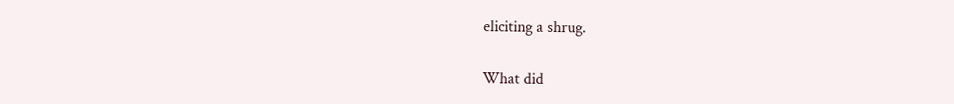eliciting a shrug.

What did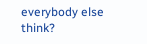everybody else think?